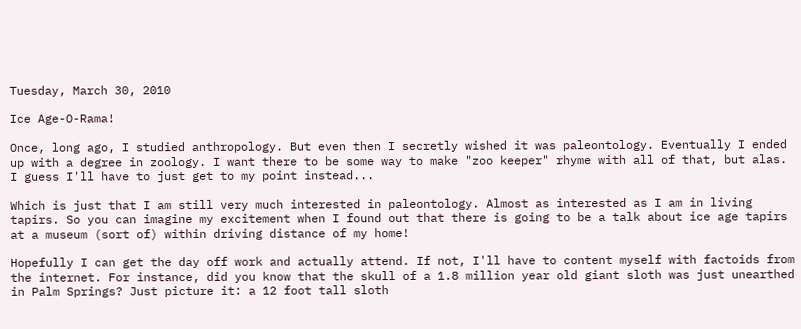Tuesday, March 30, 2010

Ice Age-O-Rama!

Once, long ago, I studied anthropology. But even then I secretly wished it was paleontology. Eventually I ended up with a degree in zoology. I want there to be some way to make "zoo keeper" rhyme with all of that, but alas. I guess I'll have to just get to my point instead...

Which is just that I am still very much interested in paleontology. Almost as interested as I am in living tapirs. So you can imagine my excitement when I found out that there is going to be a talk about ice age tapirs at a museum (sort of) within driving distance of my home!

Hopefully I can get the day off work and actually attend. If not, I'll have to content myself with factoids from the internet. For instance, did you know that the skull of a 1.8 million year old giant sloth was just unearthed in Palm Springs? Just picture it: a 12 foot tall sloth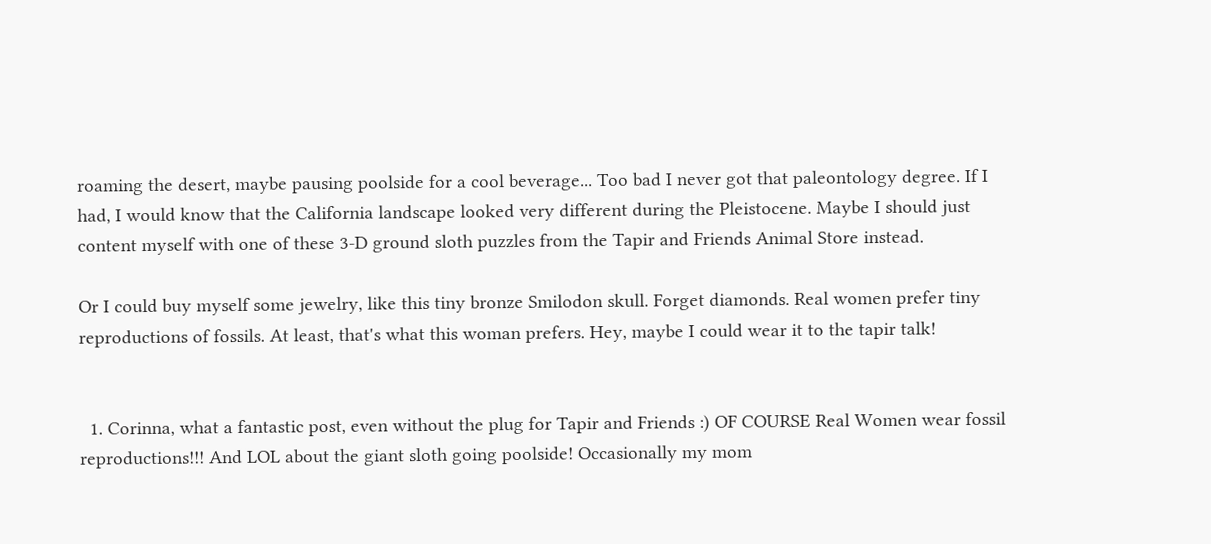roaming the desert, maybe pausing poolside for a cool beverage... Too bad I never got that paleontology degree. If I had, I would know that the California landscape looked very different during the Pleistocene. Maybe I should just content myself with one of these 3-D ground sloth puzzles from the Tapir and Friends Animal Store instead.

Or I could buy myself some jewelry, like this tiny bronze Smilodon skull. Forget diamonds. Real women prefer tiny reproductions of fossils. At least, that's what this woman prefers. Hey, maybe I could wear it to the tapir talk!


  1. Corinna, what a fantastic post, even without the plug for Tapir and Friends :) OF COURSE Real Women wear fossil reproductions!!! And LOL about the giant sloth going poolside! Occasionally my mom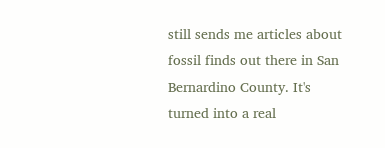still sends me articles about fossil finds out there in San Bernardino County. It's turned into a real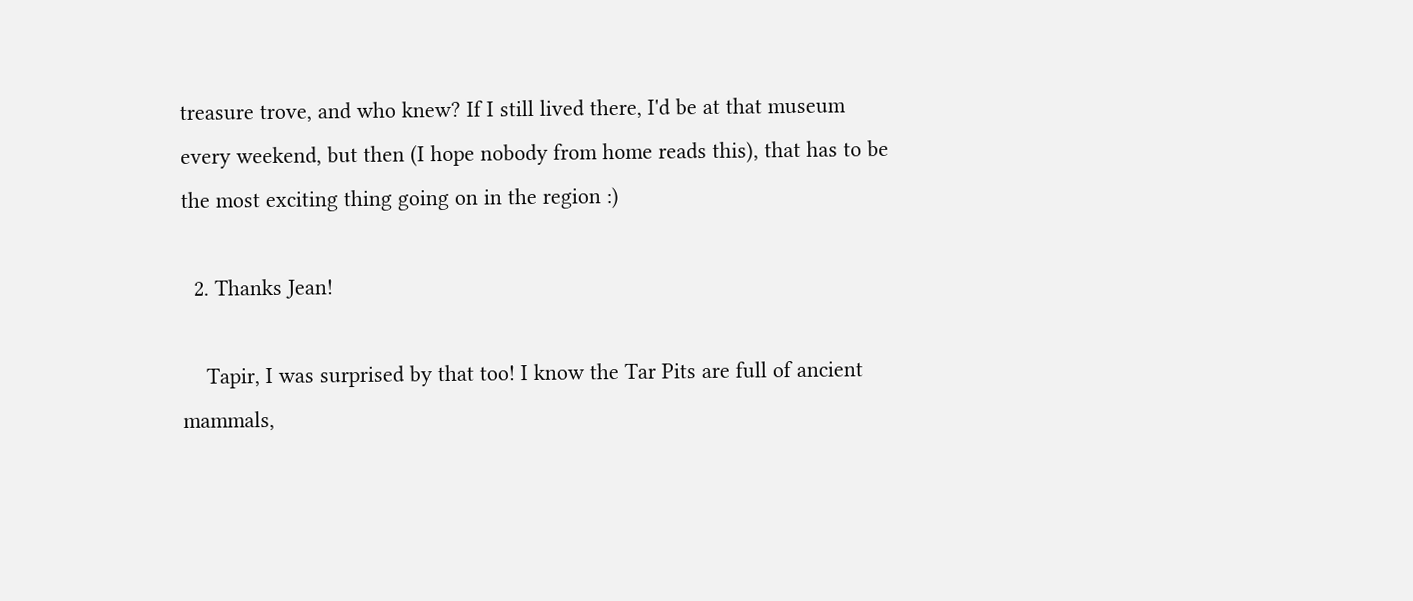treasure trove, and who knew? If I still lived there, I'd be at that museum every weekend, but then (I hope nobody from home reads this), that has to be the most exciting thing going on in the region :)

  2. Thanks Jean!

    Tapir, I was surprised by that too! I know the Tar Pits are full of ancient mammals,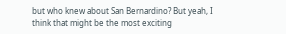but who knew about San Bernardino? But yeah, I think that might be the most exciting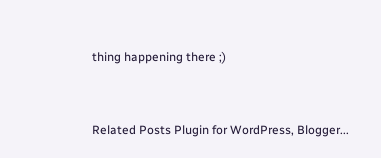thing happening there ;)


Related Posts Plugin for WordPress, Blogger...